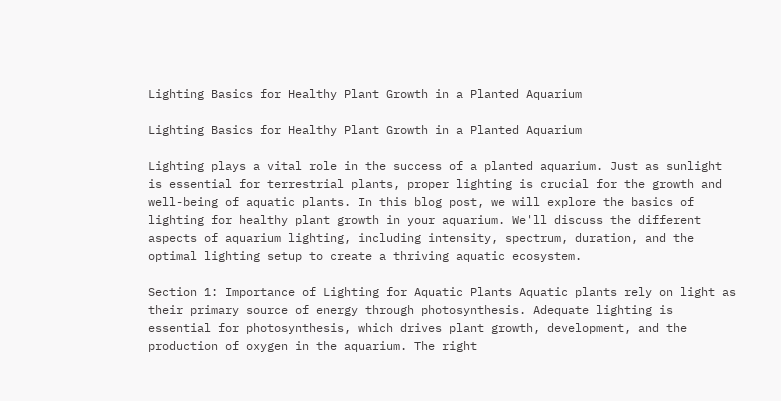Lighting Basics for Healthy Plant Growth in a Planted Aquarium

Lighting Basics for Healthy Plant Growth in a Planted Aquarium

Lighting plays a vital role in the success of a planted aquarium. Just as sunlight is essential for terrestrial plants, proper lighting is crucial for the growth and well-being of aquatic plants. In this blog post, we will explore the basics of lighting for healthy plant growth in your aquarium. We'll discuss the different aspects of aquarium lighting, including intensity, spectrum, duration, and the optimal lighting setup to create a thriving aquatic ecosystem.

Section 1: Importance of Lighting for Aquatic Plants Aquatic plants rely on light as their primary source of energy through photosynthesis. Adequate lighting is essential for photosynthesis, which drives plant growth, development, and the production of oxygen in the aquarium. The right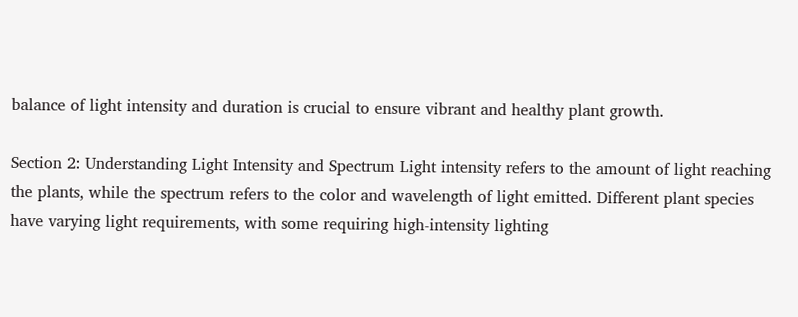balance of light intensity and duration is crucial to ensure vibrant and healthy plant growth.

Section 2: Understanding Light Intensity and Spectrum Light intensity refers to the amount of light reaching the plants, while the spectrum refers to the color and wavelength of light emitted. Different plant species have varying light requirements, with some requiring high-intensity lighting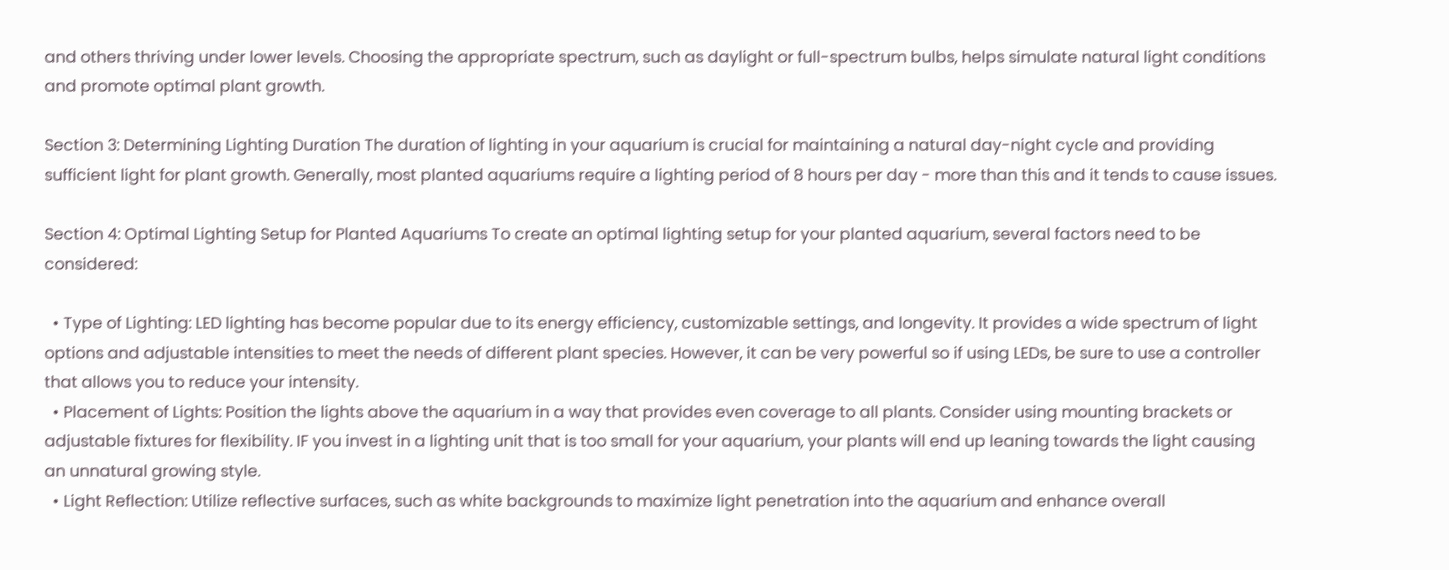and others thriving under lower levels. Choosing the appropriate spectrum, such as daylight or full-spectrum bulbs, helps simulate natural light conditions and promote optimal plant growth.

Section 3: Determining Lighting Duration The duration of lighting in your aquarium is crucial for maintaining a natural day-night cycle and providing sufficient light for plant growth. Generally, most planted aquariums require a lighting period of 8 hours per day - more than this and it tends to cause issues.

Section 4: Optimal Lighting Setup for Planted Aquariums To create an optimal lighting setup for your planted aquarium, several factors need to be considered:

  • Type of Lighting: LED lighting has become popular due to its energy efficiency, customizable settings, and longevity. It provides a wide spectrum of light options and adjustable intensities to meet the needs of different plant species. However, it can be very powerful so if using LEDs, be sure to use a controller that allows you to reduce your intensity.
  • Placement of Lights: Position the lights above the aquarium in a way that provides even coverage to all plants. Consider using mounting brackets or adjustable fixtures for flexibility. IF you invest in a lighting unit that is too small for your aquarium, your plants will end up leaning towards the light causing an unnatural growing style.
  • Light Reflection: Utilize reflective surfaces, such as white backgrounds to maximize light penetration into the aquarium and enhance overall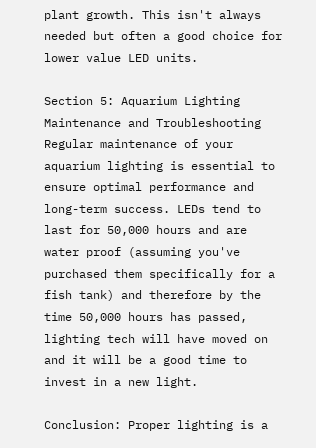plant growth. This isn't always needed but often a good choice for lower value LED units.

Section 5: Aquarium Lighting Maintenance and Troubleshooting Regular maintenance of your aquarium lighting is essential to ensure optimal performance and long-term success. LEDs tend to last for 50,000 hours and are water proof (assuming you've purchased them specifically for a fish tank) and therefore by the time 50,000 hours has passed, lighting tech will have moved on and it will be a good time to invest in a new light.

Conclusion: Proper lighting is a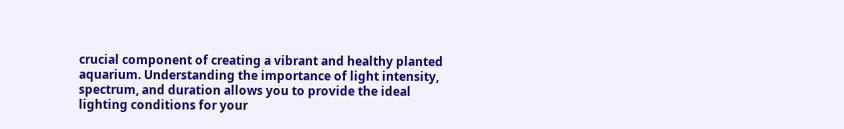crucial component of creating a vibrant and healthy planted aquarium. Understanding the importance of light intensity, spectrum, and duration allows you to provide the ideal lighting conditions for your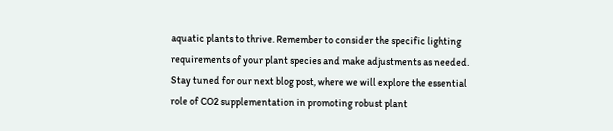aquatic plants to thrive. Remember to consider the specific lighting requirements of your plant species and make adjustments as needed. Stay tuned for our next blog post, where we will explore the essential role of CO2 supplementation in promoting robust plant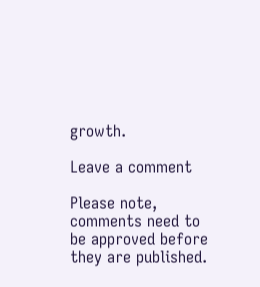growth.

Leave a comment

Please note, comments need to be approved before they are published.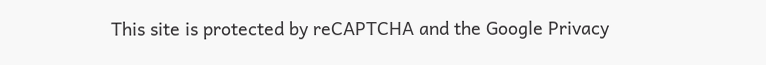This site is protected by reCAPTCHA and the Google Privacy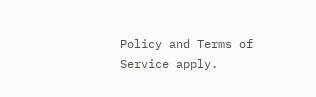Policy and Terms of Service apply.